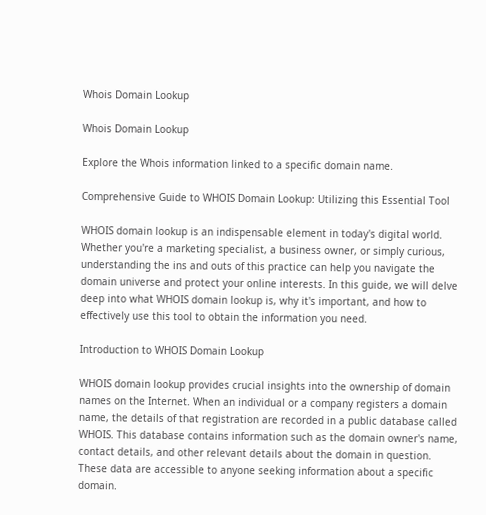Whois Domain Lookup

Whois Domain Lookup

Explore the Whois information linked to a specific domain name.

Comprehensive Guide to WHOIS Domain Lookup: Utilizing this Essential Tool

WHOIS domain lookup is an indispensable element in today's digital world. Whether you're a marketing specialist, a business owner, or simply curious, understanding the ins and outs of this practice can help you navigate the domain universe and protect your online interests. In this guide, we will delve deep into what WHOIS domain lookup is, why it's important, and how to effectively use this tool to obtain the information you need.

Introduction to WHOIS Domain Lookup

WHOIS domain lookup provides crucial insights into the ownership of domain names on the Internet. When an individual or a company registers a domain name, the details of that registration are recorded in a public database called WHOIS. This database contains information such as the domain owner's name, contact details, and other relevant details about the domain in question. These data are accessible to anyone seeking information about a specific domain.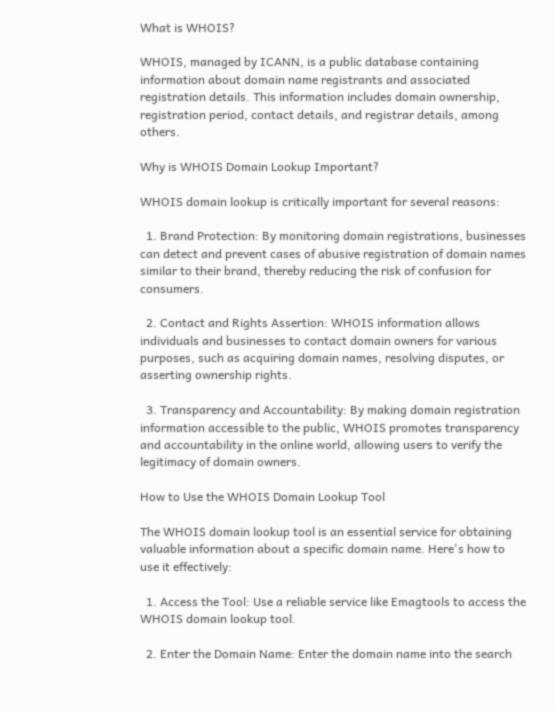What is WHOIS?

WHOIS, managed by ICANN, is a public database containing information about domain name registrants and associated registration details. This information includes domain ownership, registration period, contact details, and registrar details, among others.

Why is WHOIS Domain Lookup Important?

WHOIS domain lookup is critically important for several reasons:

  1. Brand Protection: By monitoring domain registrations, businesses can detect and prevent cases of abusive registration of domain names similar to their brand, thereby reducing the risk of confusion for consumers.

  2. Contact and Rights Assertion: WHOIS information allows individuals and businesses to contact domain owners for various purposes, such as acquiring domain names, resolving disputes, or asserting ownership rights.

  3. Transparency and Accountability: By making domain registration information accessible to the public, WHOIS promotes transparency and accountability in the online world, allowing users to verify the legitimacy of domain owners.

How to Use the WHOIS Domain Lookup Tool

The WHOIS domain lookup tool is an essential service for obtaining valuable information about a specific domain name. Here's how to use it effectively:

  1. Access the Tool: Use a reliable service like Emagtools to access the WHOIS domain lookup tool.

  2. Enter the Domain Name: Enter the domain name into the search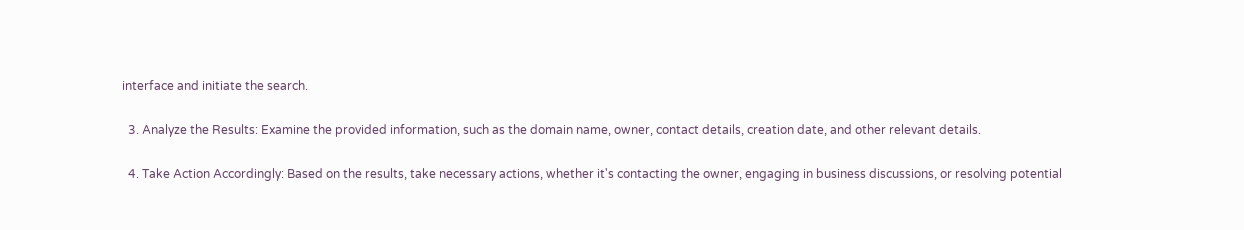interface and initiate the search.

  3. Analyze the Results: Examine the provided information, such as the domain name, owner, contact details, creation date, and other relevant details.

  4. Take Action Accordingly: Based on the results, take necessary actions, whether it's contacting the owner, engaging in business discussions, or resolving potential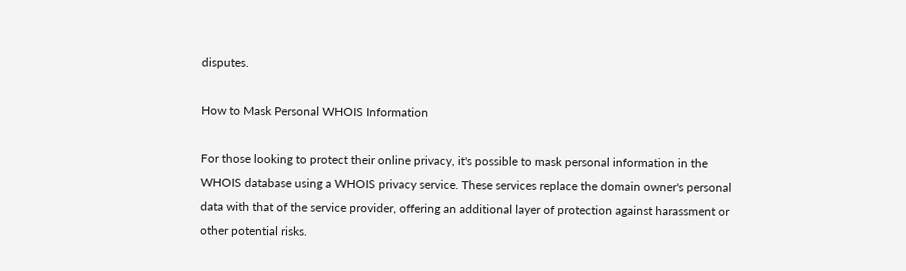disputes.

How to Mask Personal WHOIS Information

For those looking to protect their online privacy, it's possible to mask personal information in the WHOIS database using a WHOIS privacy service. These services replace the domain owner's personal data with that of the service provider, offering an additional layer of protection against harassment or other potential risks.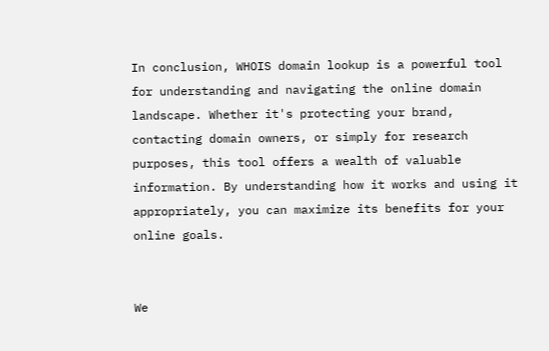In conclusion, WHOIS domain lookup is a powerful tool for understanding and navigating the online domain landscape. Whether it's protecting your brand, contacting domain owners, or simply for research purposes, this tool offers a wealth of valuable information. By understanding how it works and using it appropriately, you can maximize its benefits for your online goals.


We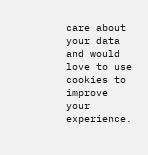care about your data and would love to use cookies to improve your experience.